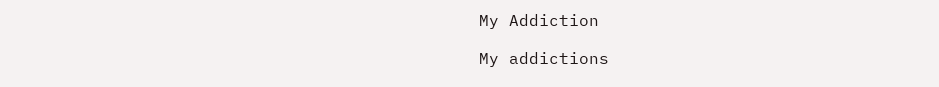My Addiction

My addictions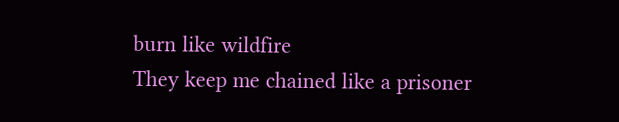burn like wildfire
They keep me chained like a prisoner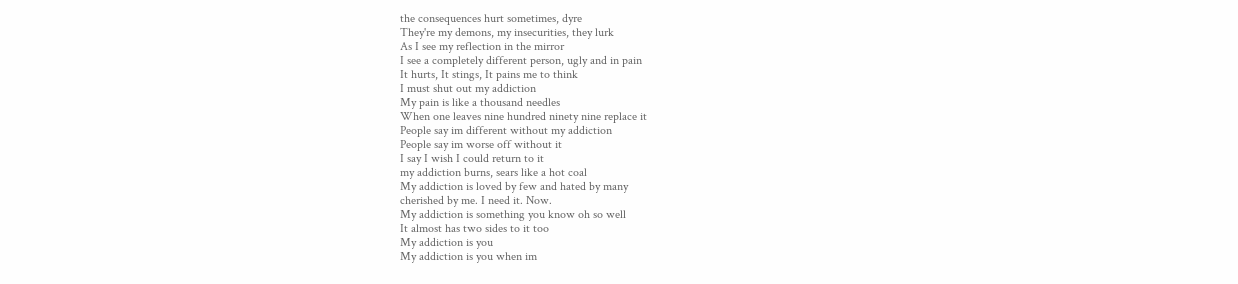the consequences hurt sometimes, dyre
They're my demons, my insecurities, they lurk
As I see my reflection in the mirror
I see a completely different person, ugly and in pain
It hurts, It stings, It pains me to think
I must shut out my addiction
My pain is like a thousand needles
When one leaves nine hundred ninety nine replace it
People say im different without my addiction
People say im worse off without it
I say I wish I could return to it
my addiction burns, sears like a hot coal
My addiction is loved by few and hated by many
cherished by me. I need it. Now.
My addiction is something you know oh so well
It almost has two sides to it too
My addiction is you
My addiction is you when im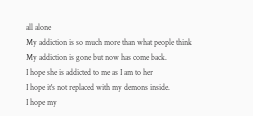all alone
My addiction is so much more than what people think
My addiction is gone but now has come back.
I hope she is addicted to me as I am to her
I hope it's not replaced with my demons inside.
I hope my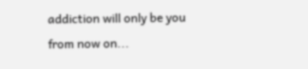addiction will only be you from now on...